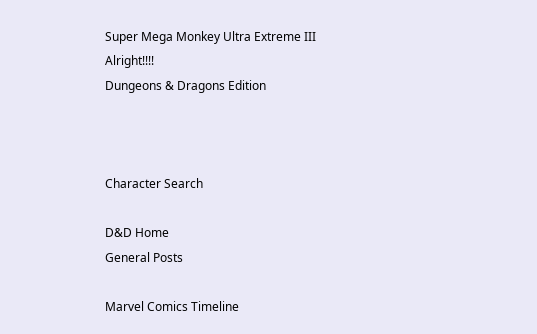Super Mega Monkey Ultra Extreme III Alright!!!!
Dungeons & Dragons Edition



Character Search

D&D Home
General Posts

Marvel Comics Timeline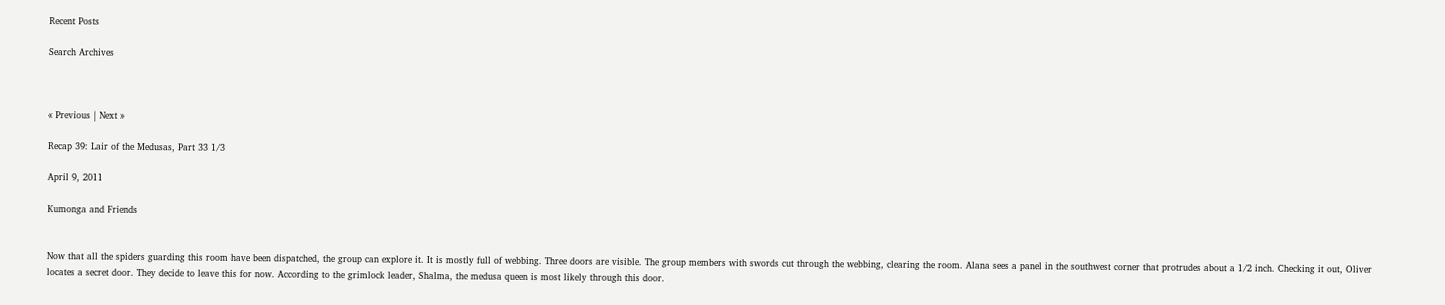Recent Posts

Search Archives



« Previous | Next »

Recap 39: Lair of the Medusas, Part 33 1/3

April 9, 2011

Kumonga and Friends


Now that all the spiders guarding this room have been dispatched, the group can explore it. It is mostly full of webbing. Three doors are visible. The group members with swords cut through the webbing, clearing the room. Alana sees a panel in the southwest corner that protrudes about a 1/2 inch. Checking it out, Oliver locates a secret door. They decide to leave this for now. According to the grimlock leader, Shalma, the medusa queen is most likely through this door.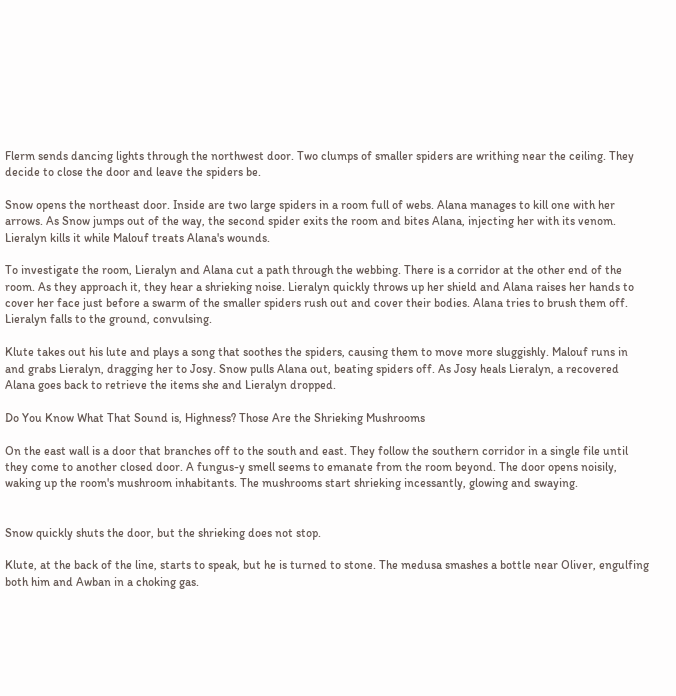Flerm sends dancing lights through the northwest door. Two clumps of smaller spiders are writhing near the ceiling. They decide to close the door and leave the spiders be.

Snow opens the northeast door. Inside are two large spiders in a room full of webs. Alana manages to kill one with her arrows. As Snow jumps out of the way, the second spider exits the room and bites Alana, injecting her with its venom. Lieralyn kills it while Malouf treats Alana's wounds.

To investigate the room, Lieralyn and Alana cut a path through the webbing. There is a corridor at the other end of the room. As they approach it, they hear a shrieking noise. Lieralyn quickly throws up her shield and Alana raises her hands to cover her face just before a swarm of the smaller spiders rush out and cover their bodies. Alana tries to brush them off. Lieralyn falls to the ground, convulsing.

Klute takes out his lute and plays a song that soothes the spiders, causing them to move more sluggishly. Malouf runs in and grabs Lieralyn, dragging her to Josy. Snow pulls Alana out, beating spiders off. As Josy heals Lieralyn, a recovered Alana goes back to retrieve the items she and Lieralyn dropped.

Do You Know What That Sound is, Highness? Those Are the Shrieking Mushrooms

On the east wall is a door that branches off to the south and east. They follow the southern corridor in a single file until they come to another closed door. A fungus-y smell seems to emanate from the room beyond. The door opens noisily, waking up the room's mushroom inhabitants. The mushrooms start shrieking incessantly, glowing and swaying.


Snow quickly shuts the door, but the shrieking does not stop.

Klute, at the back of the line, starts to speak, but he is turned to stone. The medusa smashes a bottle near Oliver, engulfing both him and Awban in a choking gas.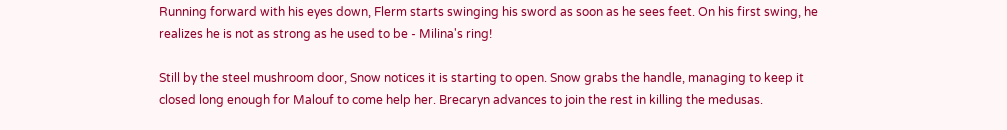Running forward with his eyes down, Flerm starts swinging his sword as soon as he sees feet. On his first swing, he realizes he is not as strong as he used to be - Milina's ring!

Still by the steel mushroom door, Snow notices it is starting to open. Snow grabs the handle, managing to keep it closed long enough for Malouf to come help her. Brecaryn advances to join the rest in killing the medusas.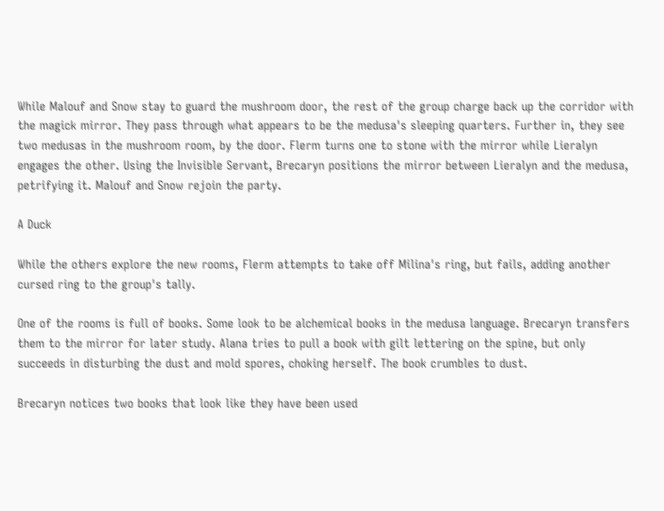While Malouf and Snow stay to guard the mushroom door, the rest of the group charge back up the corridor with the magick mirror. They pass through what appears to be the medusa's sleeping quarters. Further in, they see two medusas in the mushroom room, by the door. Flerm turns one to stone with the mirror while Lieralyn engages the other. Using the Invisible Servant, Brecaryn positions the mirror between Lieralyn and the medusa, petrifying it. Malouf and Snow rejoin the party.

A Duck

While the others explore the new rooms, Flerm attempts to take off Milina's ring, but fails, adding another cursed ring to the group's tally.

One of the rooms is full of books. Some look to be alchemical books in the medusa language. Brecaryn transfers them to the mirror for later study. Alana tries to pull a book with gilt lettering on the spine, but only succeeds in disturbing the dust and mold spores, choking herself. The book crumbles to dust.

Brecaryn notices two books that look like they have been used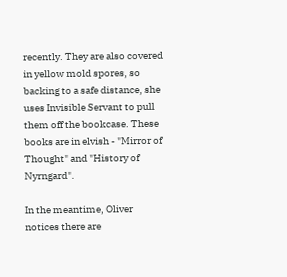recently. They are also covered in yellow mold spores, so backing to a safe distance, she uses Invisible Servant to pull them off the bookcase. These books are in elvish - "Mirror of Thought" and "History of Nyrngard".

In the meantime, Oliver notices there are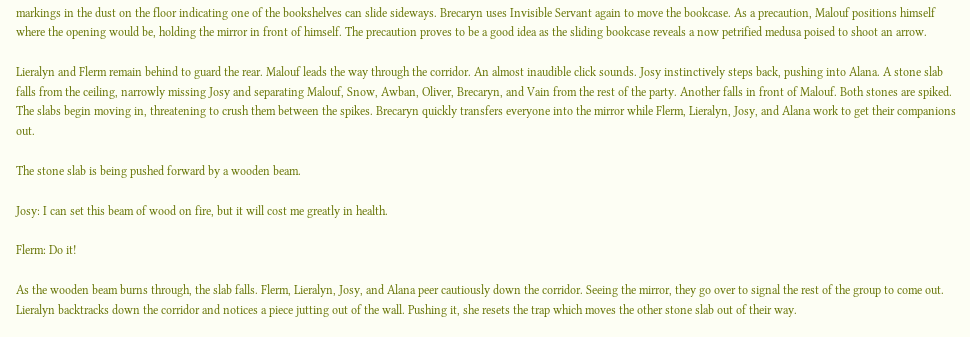markings in the dust on the floor indicating one of the bookshelves can slide sideways. Brecaryn uses Invisible Servant again to move the bookcase. As a precaution, Malouf positions himself where the opening would be, holding the mirror in front of himself. The precaution proves to be a good idea as the sliding bookcase reveals a now petrified medusa poised to shoot an arrow.

Lieralyn and Flerm remain behind to guard the rear. Malouf leads the way through the corridor. An almost inaudible click sounds. Josy instinctively steps back, pushing into Alana. A stone slab falls from the ceiling, narrowly missing Josy and separating Malouf, Snow, Awban, Oliver, Brecaryn, and Vain from the rest of the party. Another falls in front of Malouf. Both stones are spiked. The slabs begin moving in, threatening to crush them between the spikes. Brecaryn quickly transfers everyone into the mirror while Flerm, Lieralyn, Josy, and Alana work to get their companions out.

The stone slab is being pushed forward by a wooden beam.

Josy: I can set this beam of wood on fire, but it will cost me greatly in health.

Flerm: Do it!

As the wooden beam burns through, the slab falls. Flerm, Lieralyn, Josy, and Alana peer cautiously down the corridor. Seeing the mirror, they go over to signal the rest of the group to come out. Lieralyn backtracks down the corridor and notices a piece jutting out of the wall. Pushing it, she resets the trap which moves the other stone slab out of their way.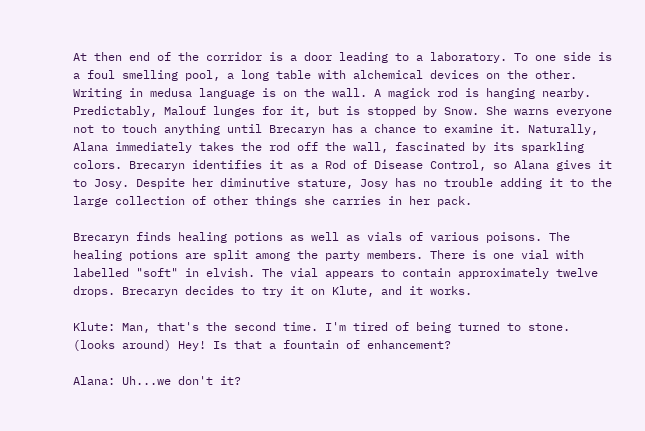At then end of the corridor is a door leading to a laboratory. To one side is a foul smelling pool, a long table with alchemical devices on the other. Writing in medusa language is on the wall. A magick rod is hanging nearby. Predictably, Malouf lunges for it, but is stopped by Snow. She warns everyone not to touch anything until Brecaryn has a chance to examine it. Naturally, Alana immediately takes the rod off the wall, fascinated by its sparkling colors. Brecaryn identifies it as a Rod of Disease Control, so Alana gives it to Josy. Despite her diminutive stature, Josy has no trouble adding it to the large collection of other things she carries in her pack.

Brecaryn finds healing potions as well as vials of various poisons. The healing potions are split among the party members. There is one vial with labelled "soft" in elvish. The vial appears to contain approximately twelve drops. Brecaryn decides to try it on Klute, and it works.

Klute: Man, that's the second time. I'm tired of being turned to stone. (looks around) Hey! Is that a fountain of enhancement?

Alana: Uh...we don't it?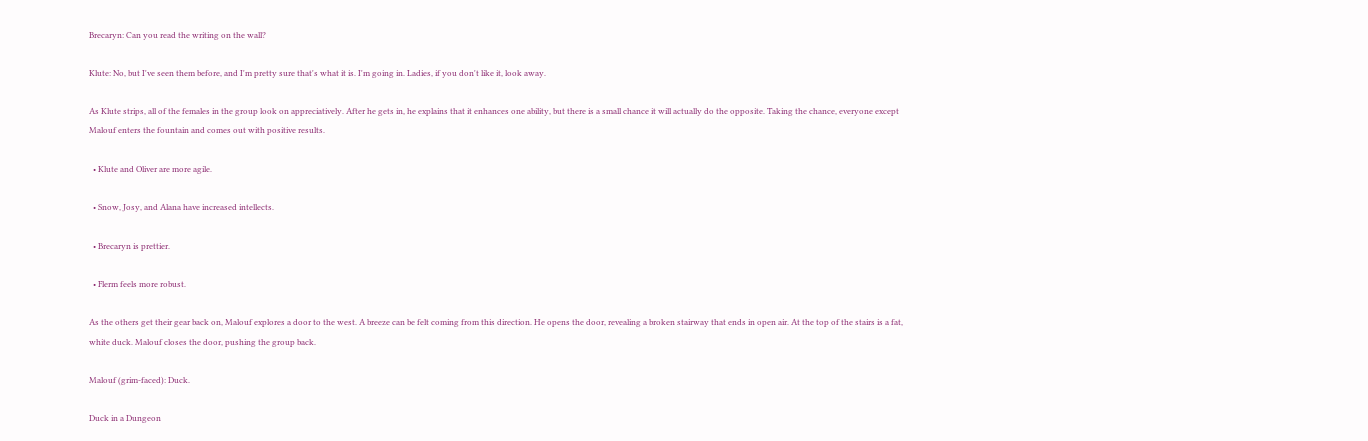Brecaryn: Can you read the writing on the wall?

Klute: No, but I've seen them before, and I'm pretty sure that's what it is. I'm going in. Ladies, if you don't like it, look away.

As Klute strips, all of the females in the group look on appreciatively. After he gets in, he explains that it enhances one ability, but there is a small chance it will actually do the opposite. Taking the chance, everyone except Malouf enters the fountain and comes out with positive results.

  • Klute and Oliver are more agile.

  • Snow, Josy, and Alana have increased intellects.

  • Brecaryn is prettier.

  • Flerm feels more robust.

As the others get their gear back on, Malouf explores a door to the west. A breeze can be felt coming from this direction. He opens the door, revealing a broken stairway that ends in open air. At the top of the stairs is a fat, white duck. Malouf closes the door, pushing the group back.

Malouf (grim-faced): Duck.

Duck in a Dungeon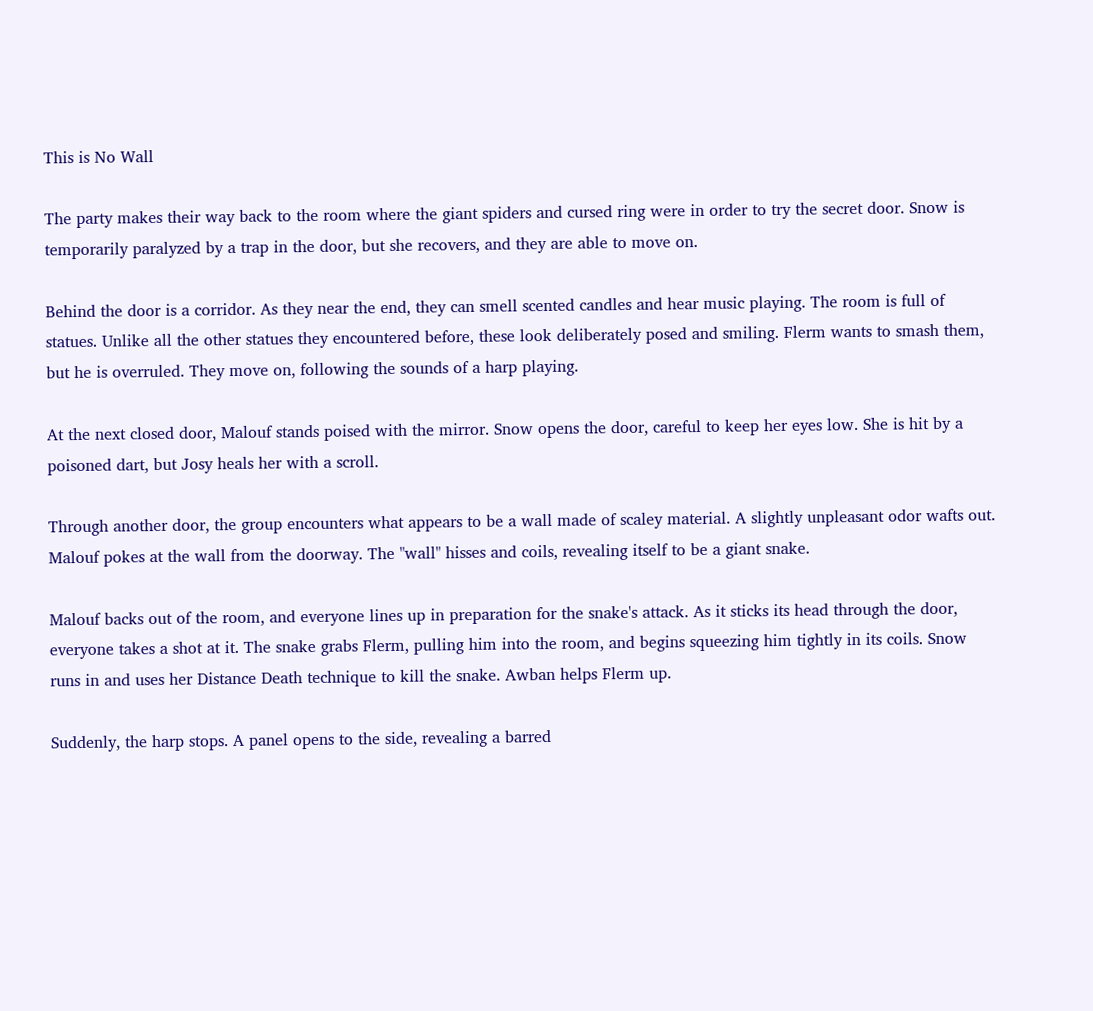This is No Wall

The party makes their way back to the room where the giant spiders and cursed ring were in order to try the secret door. Snow is temporarily paralyzed by a trap in the door, but she recovers, and they are able to move on.

Behind the door is a corridor. As they near the end, they can smell scented candles and hear music playing. The room is full of statues. Unlike all the other statues they encountered before, these look deliberately posed and smiling. Flerm wants to smash them, but he is overruled. They move on, following the sounds of a harp playing.

At the next closed door, Malouf stands poised with the mirror. Snow opens the door, careful to keep her eyes low. She is hit by a poisoned dart, but Josy heals her with a scroll.

Through another door, the group encounters what appears to be a wall made of scaley material. A slightly unpleasant odor wafts out. Malouf pokes at the wall from the doorway. The "wall" hisses and coils, revealing itself to be a giant snake.

Malouf backs out of the room, and everyone lines up in preparation for the snake's attack. As it sticks its head through the door, everyone takes a shot at it. The snake grabs Flerm, pulling him into the room, and begins squeezing him tightly in its coils. Snow runs in and uses her Distance Death technique to kill the snake. Awban helps Flerm up.

Suddenly, the harp stops. A panel opens to the side, revealing a barred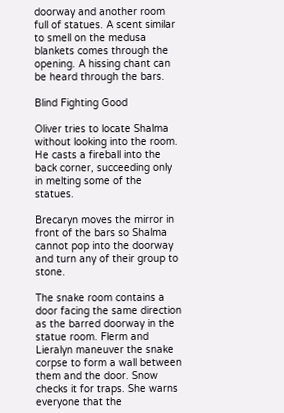doorway and another room full of statues. A scent similar to smell on the medusa blankets comes through the opening. A hissing chant can be heard through the bars.

Blind Fighting Good

Oliver tries to locate Shalma without looking into the room. He casts a fireball into the back corner, succeeding only in melting some of the statues.

Brecaryn moves the mirror in front of the bars so Shalma cannot pop into the doorway and turn any of their group to stone.

The snake room contains a door facing the same direction as the barred doorway in the statue room. Flerm and Lieralyn maneuver the snake corpse to form a wall between them and the door. Snow checks it for traps. She warns everyone that the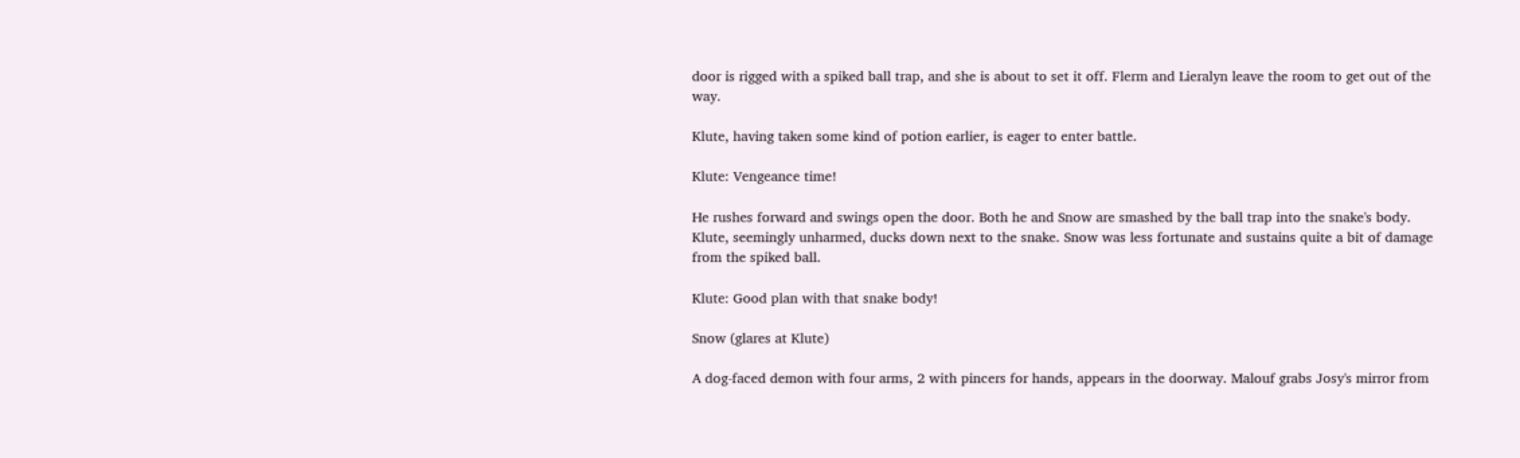door is rigged with a spiked ball trap, and she is about to set it off. Flerm and Lieralyn leave the room to get out of the way.

Klute, having taken some kind of potion earlier, is eager to enter battle.

Klute: Vengeance time!

He rushes forward and swings open the door. Both he and Snow are smashed by the ball trap into the snake's body. Klute, seemingly unharmed, ducks down next to the snake. Snow was less fortunate and sustains quite a bit of damage from the spiked ball.

Klute: Good plan with that snake body!

Snow (glares at Klute)

A dog-faced demon with four arms, 2 with pincers for hands, appears in the doorway. Malouf grabs Josy's mirror from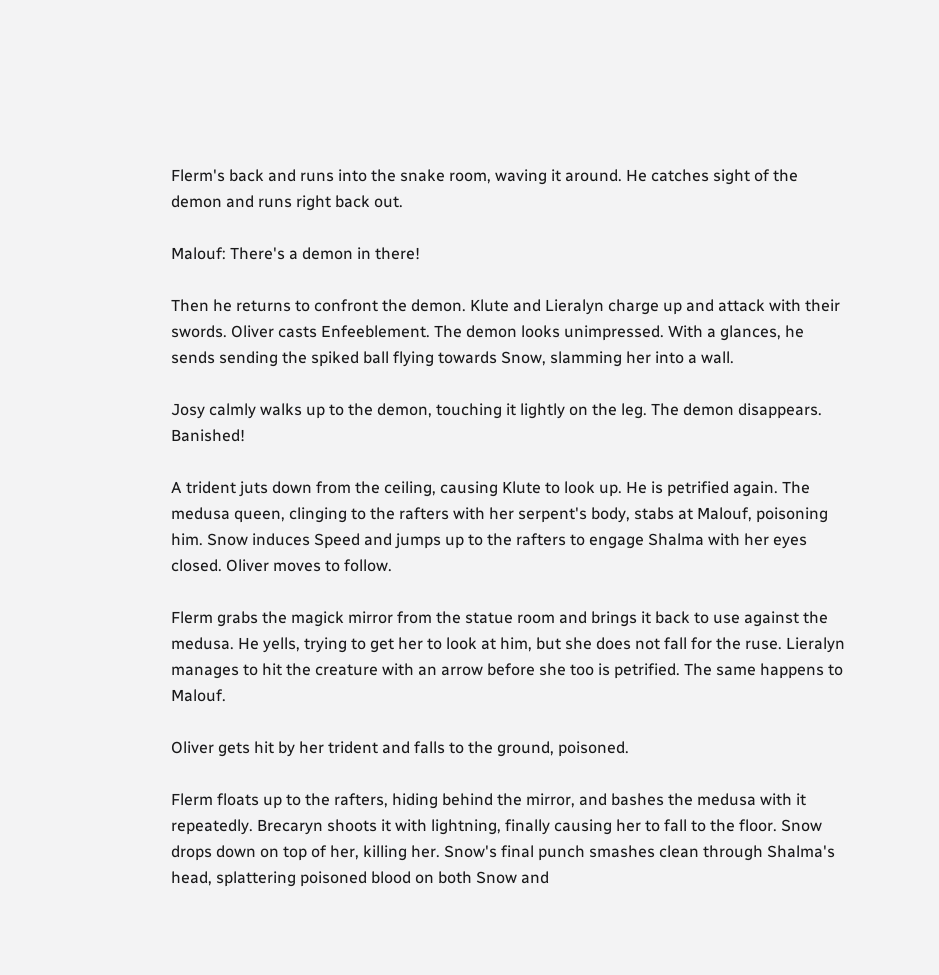Flerm's back and runs into the snake room, waving it around. He catches sight of the demon and runs right back out.

Malouf: There's a demon in there!

Then he returns to confront the demon. Klute and Lieralyn charge up and attack with their swords. Oliver casts Enfeeblement. The demon looks unimpressed. With a glances, he sends sending the spiked ball flying towards Snow, slamming her into a wall.

Josy calmly walks up to the demon, touching it lightly on the leg. The demon disappears. Banished!

A trident juts down from the ceiling, causing Klute to look up. He is petrified again. The medusa queen, clinging to the rafters with her serpent's body, stabs at Malouf, poisoning him. Snow induces Speed and jumps up to the rafters to engage Shalma with her eyes closed. Oliver moves to follow.

Flerm grabs the magick mirror from the statue room and brings it back to use against the medusa. He yells, trying to get her to look at him, but she does not fall for the ruse. Lieralyn manages to hit the creature with an arrow before she too is petrified. The same happens to Malouf.

Oliver gets hit by her trident and falls to the ground, poisoned.

Flerm floats up to the rafters, hiding behind the mirror, and bashes the medusa with it repeatedly. Brecaryn shoots it with lightning, finally causing her to fall to the floor. Snow drops down on top of her, killing her. Snow's final punch smashes clean through Shalma's head, splattering poisoned blood on both Snow and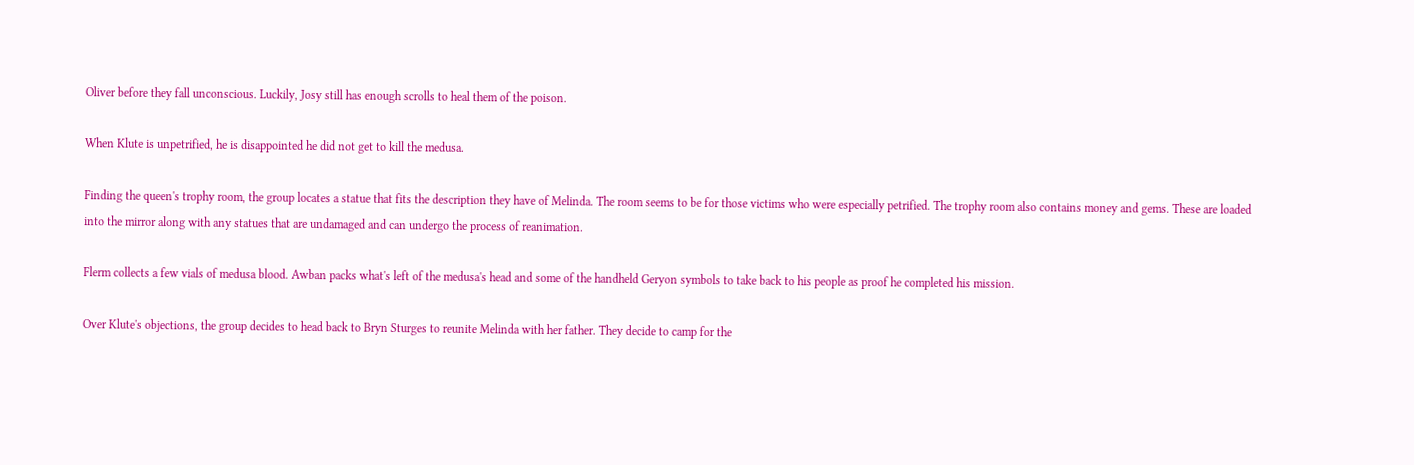Oliver before they fall unconscious. Luckily, Josy still has enough scrolls to heal them of the poison.

When Klute is unpetrified, he is disappointed he did not get to kill the medusa.

Finding the queen's trophy room, the group locates a statue that fits the description they have of Melinda. The room seems to be for those victims who were especially petrified. The trophy room also contains money and gems. These are loaded into the mirror along with any statues that are undamaged and can undergo the process of reanimation.

Flerm collects a few vials of medusa blood. Awban packs what's left of the medusa's head and some of the handheld Geryon symbols to take back to his people as proof he completed his mission.

Over Klute's objections, the group decides to head back to Bryn Sturges to reunite Melinda with her father. They decide to camp for the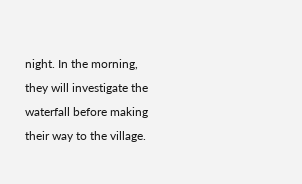night. In the morning, they will investigate the waterfall before making their way to the village.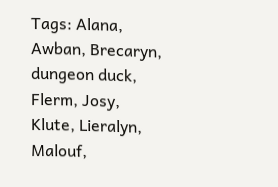Tags: Alana, Awban, Brecaryn, dungeon duck, Flerm, Josy, Klute, Lieralyn, Malouf,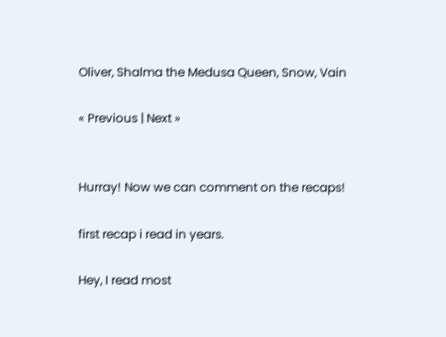Oliver, Shalma the Medusa Queen, Snow, Vain

« Previous | Next »


Hurray! Now we can comment on the recaps!

first recap i read in years.

Hey, I read most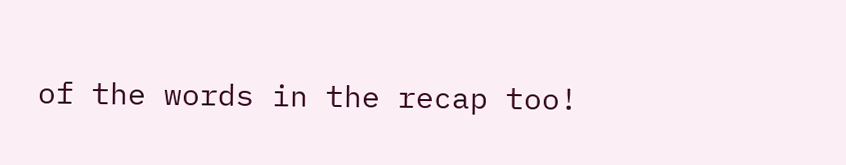of the words in the recap too!